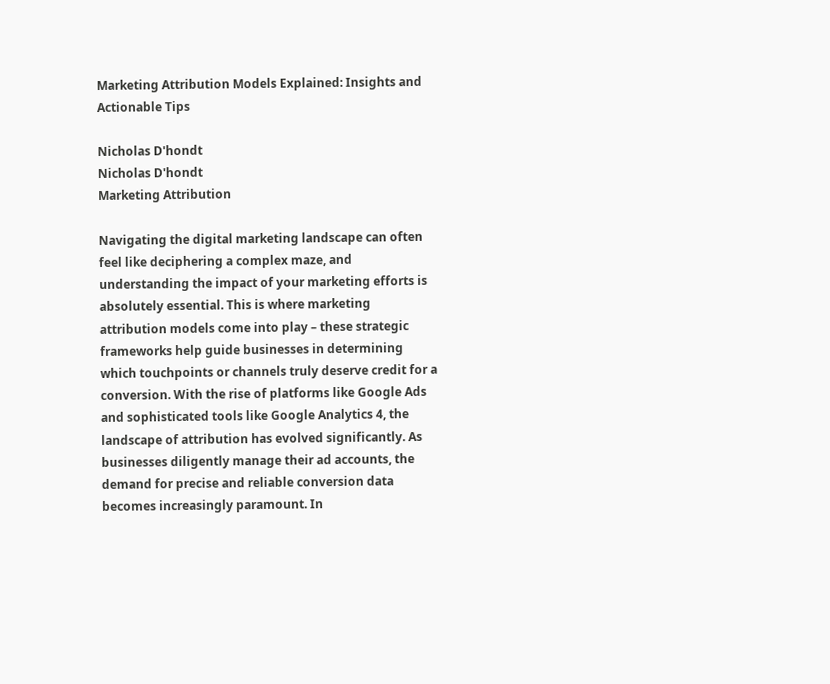Marketing Attribution Models Explained: Insights and Actionable Tips

Nicholas D'hondt
Nicholas D'hondt
Marketing Attribution

Navigating the digital marketing landscape can often feel like deciphering a complex maze, and understanding the impact of your marketing efforts is absolutely essential. This is where marketing attribution models come into play – these strategic frameworks help guide businesses in determining which touchpoints or channels truly deserve credit for a conversion. With the rise of platforms like Google Ads and sophisticated tools like Google Analytics 4, the landscape of attribution has evolved significantly. As businesses diligently manage their ad accounts, the demand for precise and reliable conversion data becomes increasingly paramount. In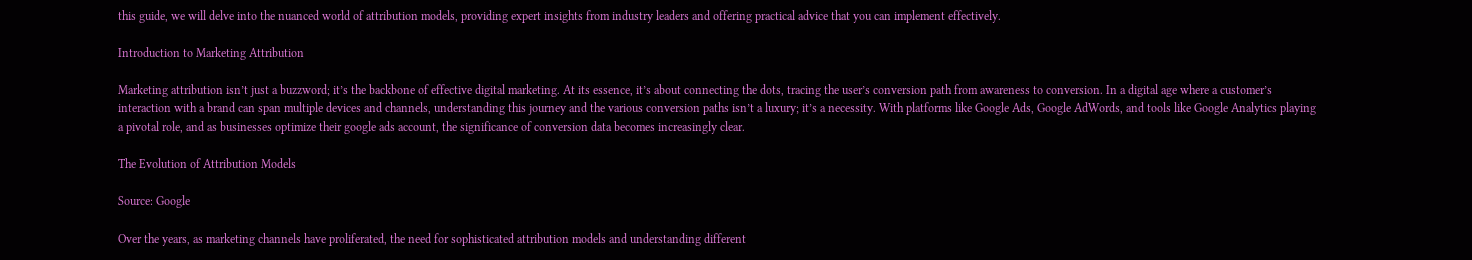this guide, we will delve into the nuanced world of attribution models, providing expert insights from industry leaders and offering practical advice that you can implement effectively.

Introduction to Marketing Attribution

Marketing attribution isn’t just a buzzword; it’s the backbone of effective digital marketing. At its essence, it’s about connecting the dots, tracing the user’s conversion path from awareness to conversion. In a digital age where a customer’s interaction with a brand can span multiple devices and channels, understanding this journey and the various conversion paths isn’t a luxury; it’s a necessity. With platforms like Google Ads, Google AdWords, and tools like Google Analytics playing a pivotal role, and as businesses optimize their google ads account, the significance of conversion data becomes increasingly clear.

The Evolution of Attribution Models

Source: Google

Over the years, as marketing channels have proliferated, the need for sophisticated attribution models and understanding different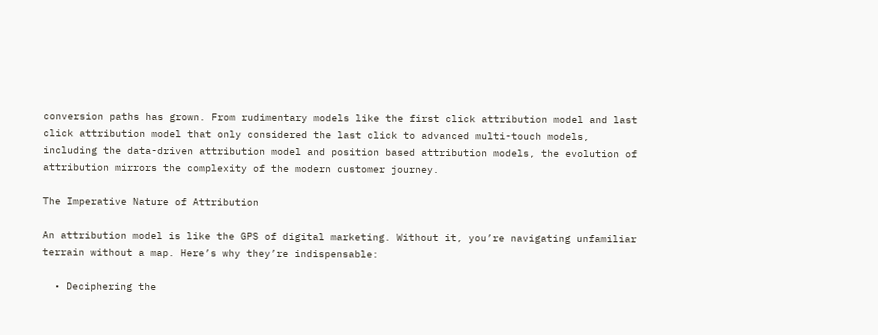conversion paths has grown. From rudimentary models like the first click attribution model and last click attribution model that only considered the last click to advanced multi-touch models, including the data-driven attribution model and position based attribution models, the evolution of attribution mirrors the complexity of the modern customer journey.

The Imperative Nature of Attribution

An attribution model is like the GPS of digital marketing. Without it, you’re navigating unfamiliar terrain without a map. Here’s why they’re indispensable:

  • Deciphering the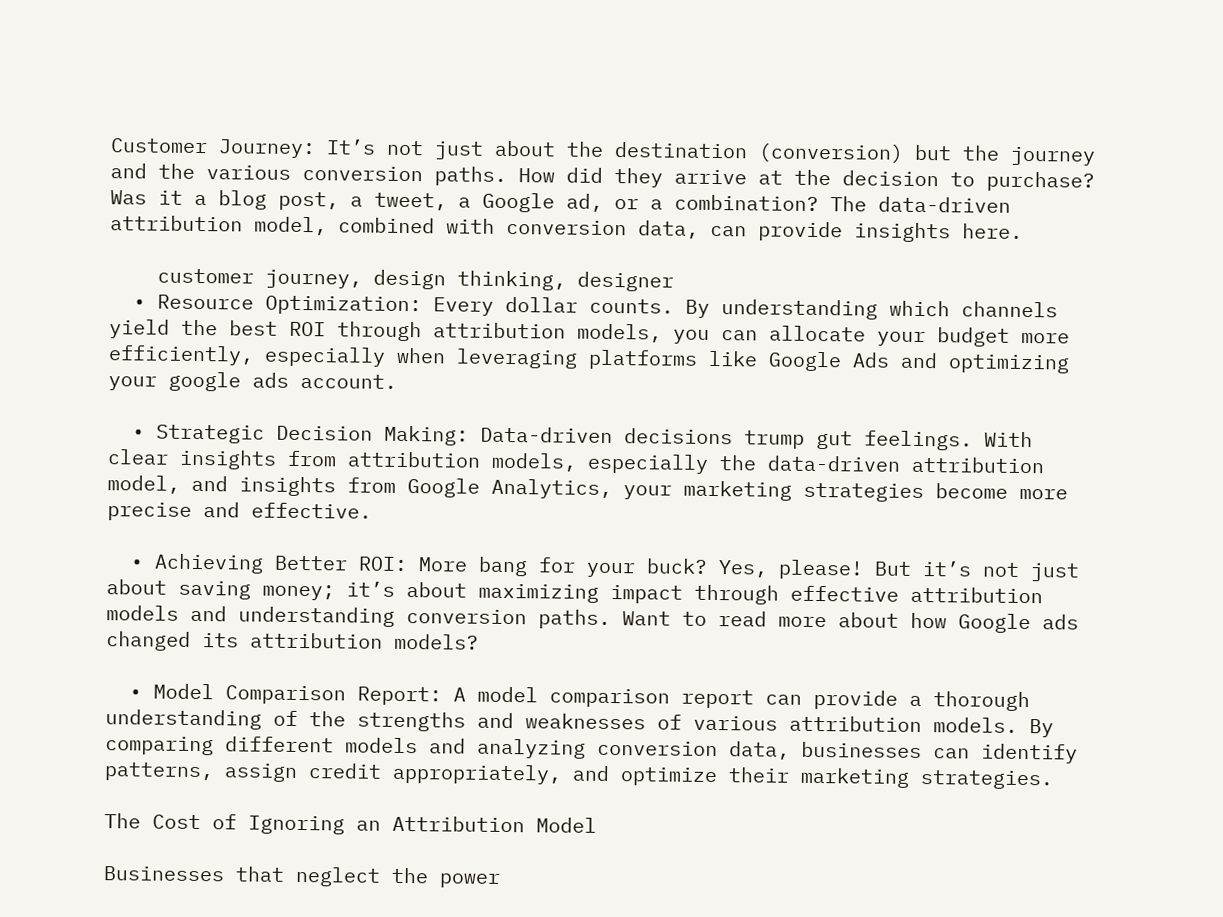Customer Journey: It’s not just about the destination (conversion) but the journey and the various conversion paths. How did they arrive at the decision to purchase? Was it a blog post, a tweet, a Google ad, or a combination? The data-driven attribution model, combined with conversion data, can provide insights here.

    customer journey, design thinking, designer
  • Resource Optimization: Every dollar counts. By understanding which channels yield the best ROI through attribution models, you can allocate your budget more efficiently, especially when leveraging platforms like Google Ads and optimizing your google ads account.

  • Strategic Decision Making: Data-driven decisions trump gut feelings. With clear insights from attribution models, especially the data-driven attribution model, and insights from Google Analytics, your marketing strategies become more precise and effective.

  • Achieving Better ROI: More bang for your buck? Yes, please! But it’s not just about saving money; it’s about maximizing impact through effective attribution models and understanding conversion paths. Want to read more about how Google ads changed its attribution models?

  • Model Comparison Report: A model comparison report can provide a thorough understanding of the strengths and weaknesses of various attribution models. By comparing different models and analyzing conversion data, businesses can identify patterns, assign credit appropriately, and optimize their marketing strategies.

The Cost of Ignoring an Attribution Model

Businesses that neglect the power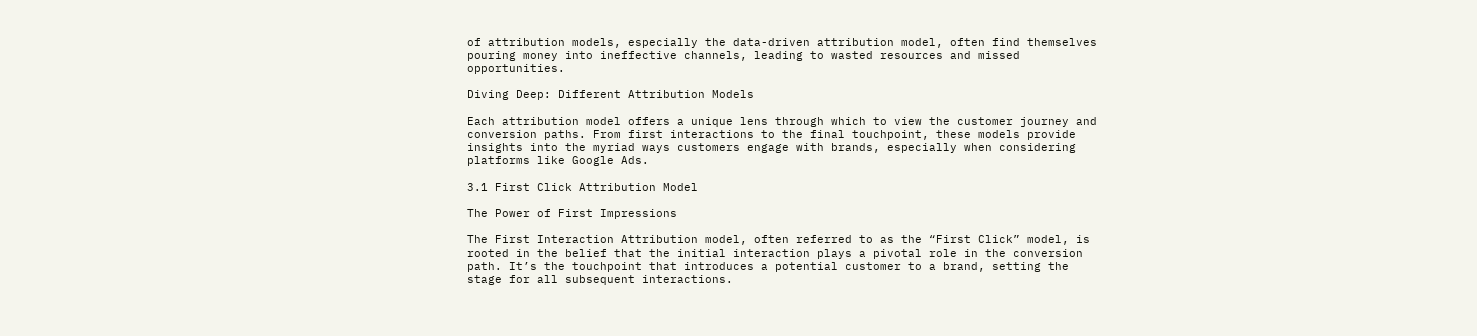of attribution models, especially the data-driven attribution model, often find themselves pouring money into ineffective channels, leading to wasted resources and missed opportunities.

Diving Deep: Different Attribution Models

Each attribution model offers a unique lens through which to view the customer journey and conversion paths. From first interactions to the final touchpoint, these models provide insights into the myriad ways customers engage with brands, especially when considering platforms like Google Ads.

3.1 First Click Attribution Model

The Power of First Impressions

The First Interaction Attribution model, often referred to as the “First Click” model, is rooted in the belief that the initial interaction plays a pivotal role in the conversion path. It’s the touchpoint that introduces a potential customer to a brand, setting the stage for all subsequent interactions.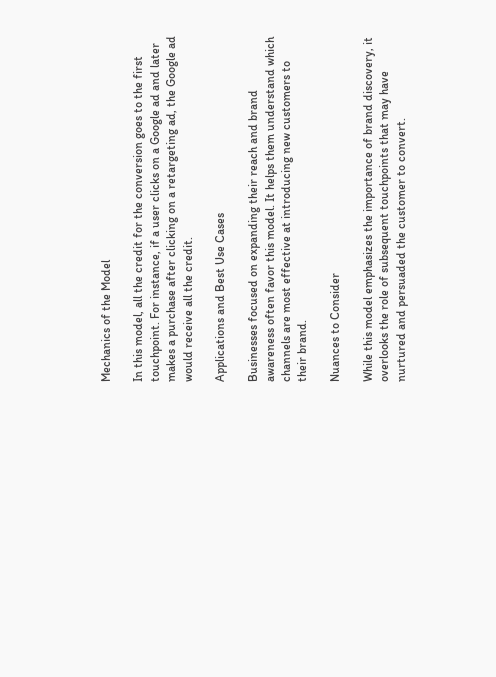Mechanics of the Model

In this model, all the credit for the conversion goes to the first touchpoint. For instance, if a user clicks on a Google ad and later makes a purchase after clicking on a retargeting ad, the Google ad would receive all the credit.

Applications and Best Use Cases

Businesses focused on expanding their reach and brand awareness often favor this model. It helps them understand which channels are most effective at introducing new customers to their brand.

Nuances to Consider

While this model emphasizes the importance of brand discovery, it overlooks the role of subsequent touchpoints that may have nurtured and persuaded the customer to convert.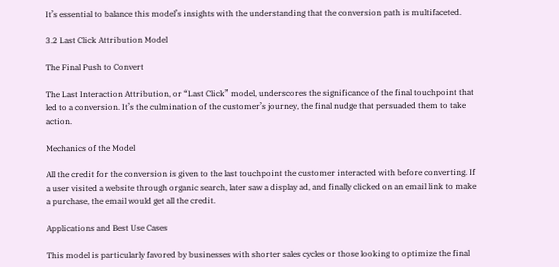It’s essential to balance this model’s insights with the understanding that the conversion path is multifaceted.

3.2 Last Click Attribution Model

The Final Push to Convert

The Last Interaction Attribution, or “Last Click” model, underscores the significance of the final touchpoint that led to a conversion. It’s the culmination of the customer’s journey, the final nudge that persuaded them to take action.

Mechanics of the Model

All the credit for the conversion is given to the last touchpoint the customer interacted with before converting. If a user visited a website through organic search, later saw a display ad, and finally clicked on an email link to make a purchase, the email would get all the credit.

Applications and Best Use Cases

This model is particularly favored by businesses with shorter sales cycles or those looking to optimize the final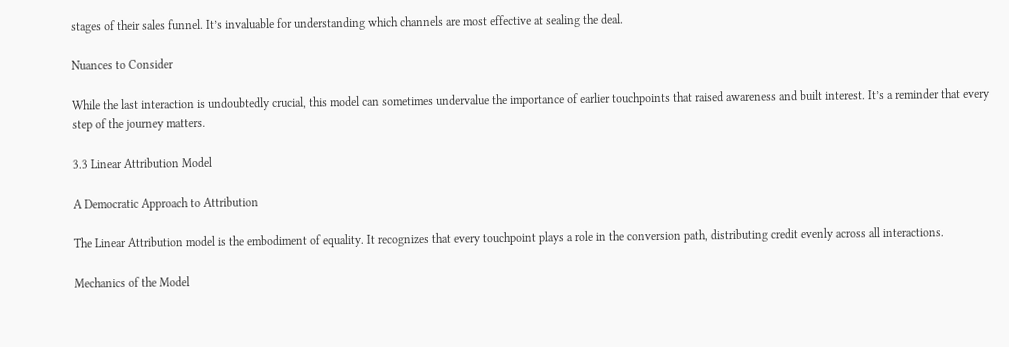stages of their sales funnel. It’s invaluable for understanding which channels are most effective at sealing the deal.

Nuances to Consider

While the last interaction is undoubtedly crucial, this model can sometimes undervalue the importance of earlier touchpoints that raised awareness and built interest. It’s a reminder that every step of the journey matters.

3.3 Linear Attribution Model

A Democratic Approach to Attribution

The Linear Attribution model is the embodiment of equality. It recognizes that every touchpoint plays a role in the conversion path, distributing credit evenly across all interactions.

Mechanics of the Model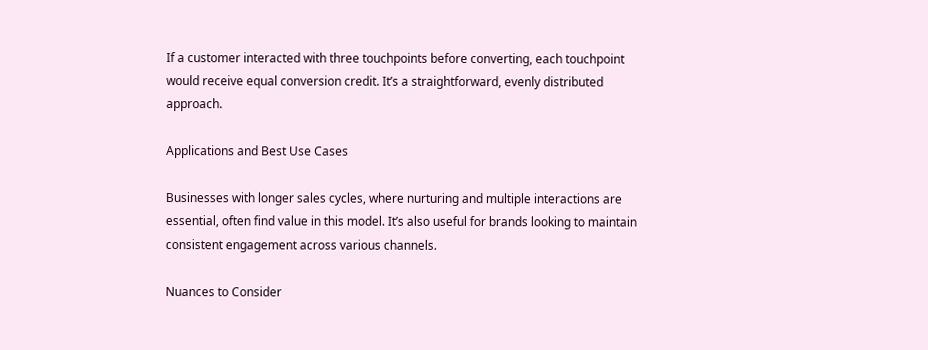If a customer interacted with three touchpoints before converting, each touchpoint would receive equal conversion credit. It’s a straightforward, evenly distributed approach.

Applications and Best Use Cases

Businesses with longer sales cycles, where nurturing and multiple interactions are essential, often find value in this model. It’s also useful for brands looking to maintain consistent engagement across various channels.

Nuances to Consider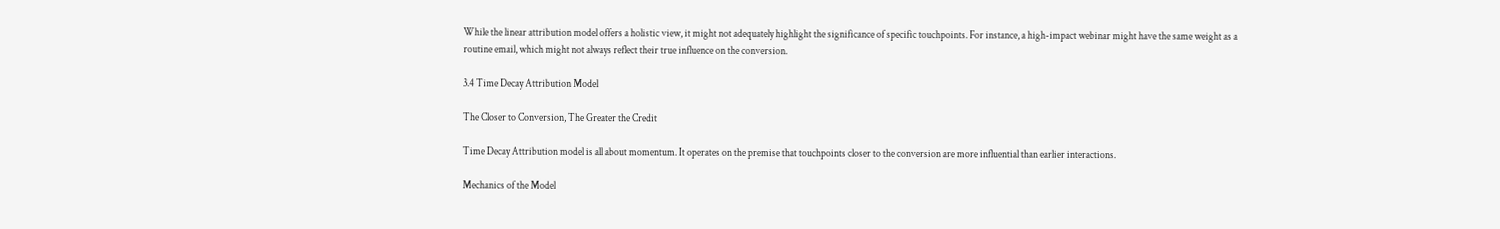While the linear attribution model offers a holistic view, it might not adequately highlight the significance of specific touchpoints. For instance, a high-impact webinar might have the same weight as a routine email, which might not always reflect their true influence on the conversion.

3.4 Time Decay Attribution Model

The Closer to Conversion, The Greater the Credit

Time Decay Attribution model is all about momentum. It operates on the premise that touchpoints closer to the conversion are more influential than earlier interactions.

Mechanics of the Model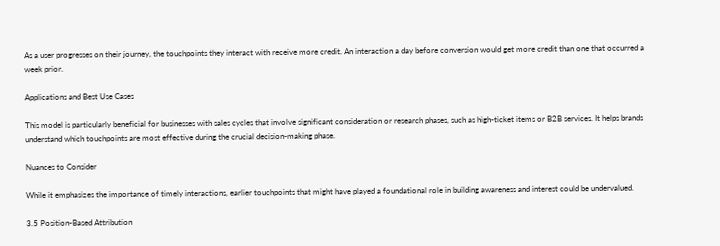As a user progresses on their journey, the touchpoints they interact with receive more credit. An interaction a day before conversion would get more credit than one that occurred a week prior.

Applications and Best Use Cases

This model is particularly beneficial for businesses with sales cycles that involve significant consideration or research phases, such as high-ticket items or B2B services. It helps brands understand which touchpoints are most effective during the crucial decision-making phase.

Nuances to Consider

While it emphasizes the importance of timely interactions, earlier touchpoints that might have played a foundational role in building awareness and interest could be undervalued.

3.5 Position-Based Attribution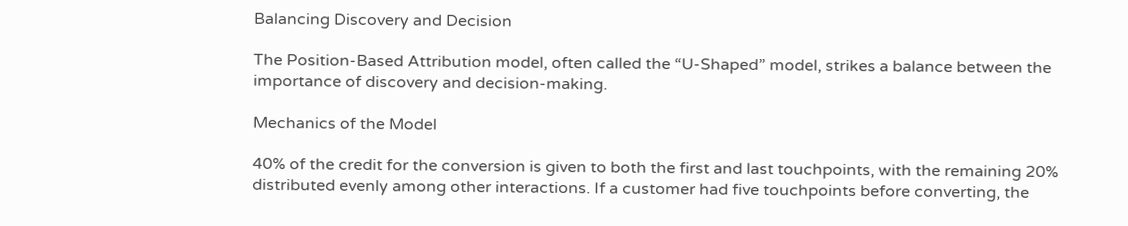Balancing Discovery and Decision

The Position-Based Attribution model, often called the “U-Shaped” model, strikes a balance between the importance of discovery and decision-making.

Mechanics of the Model

40% of the credit for the conversion is given to both the first and last touchpoints, with the remaining 20% distributed evenly among other interactions. If a customer had five touchpoints before converting, the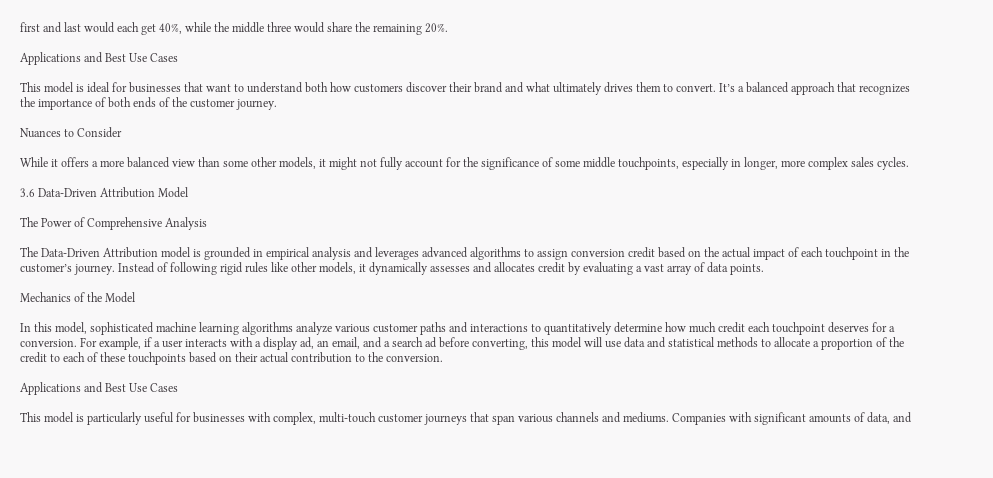first and last would each get 40%, while the middle three would share the remaining 20%.

Applications and Best Use Cases

This model is ideal for businesses that want to understand both how customers discover their brand and what ultimately drives them to convert. It’s a balanced approach that recognizes the importance of both ends of the customer journey.

Nuances to Consider

While it offers a more balanced view than some other models, it might not fully account for the significance of some middle touchpoints, especially in longer, more complex sales cycles.

3.6 Data-Driven Attribution Model

The Power of Comprehensive Analysis

The Data-Driven Attribution model is grounded in empirical analysis and leverages advanced algorithms to assign conversion credit based on the actual impact of each touchpoint in the customer’s journey. Instead of following rigid rules like other models, it dynamically assesses and allocates credit by evaluating a vast array of data points.

Mechanics of the Model

In this model, sophisticated machine learning algorithms analyze various customer paths and interactions to quantitatively determine how much credit each touchpoint deserves for a conversion. For example, if a user interacts with a display ad, an email, and a search ad before converting, this model will use data and statistical methods to allocate a proportion of the credit to each of these touchpoints based on their actual contribution to the conversion.

Applications and Best Use Cases

This model is particularly useful for businesses with complex, multi-touch customer journeys that span various channels and mediums. Companies with significant amounts of data, and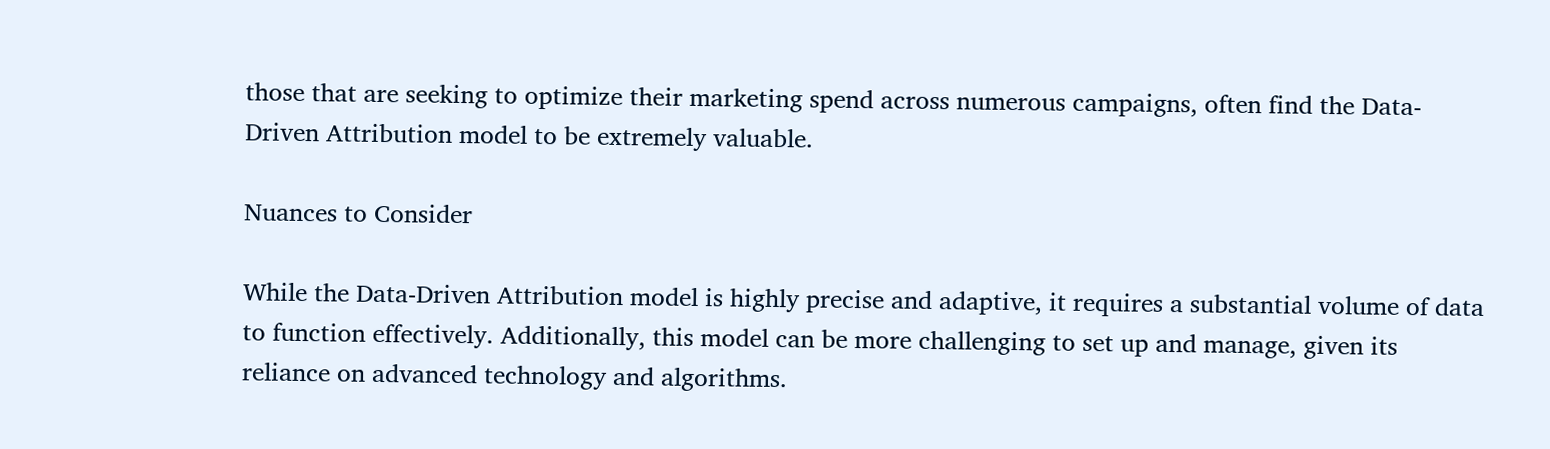those that are seeking to optimize their marketing spend across numerous campaigns, often find the Data-Driven Attribution model to be extremely valuable.

Nuances to Consider

While the Data-Driven Attribution model is highly precise and adaptive, it requires a substantial volume of data to function effectively. Additionally, this model can be more challenging to set up and manage, given its reliance on advanced technology and algorithms.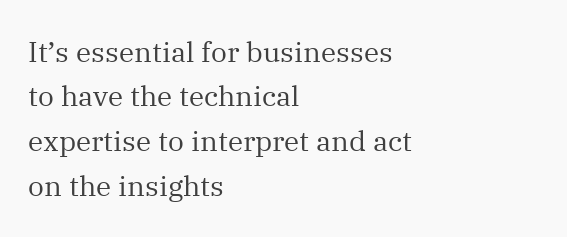It’s essential for businesses to have the technical expertise to interpret and act on the insights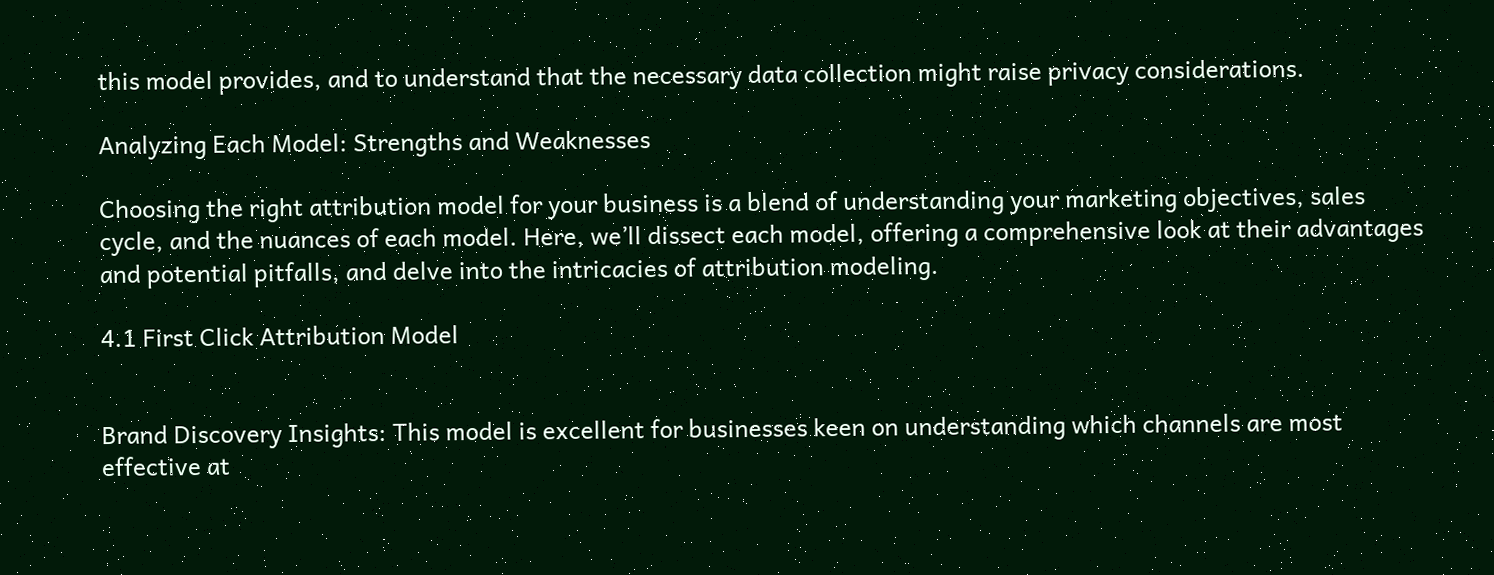this model provides, and to understand that the necessary data collection might raise privacy considerations.

Analyzing Each Model: Strengths and Weaknesses

Choosing the right attribution model for your business is a blend of understanding your marketing objectives, sales cycle, and the nuances of each model. Here, we’ll dissect each model, offering a comprehensive look at their advantages and potential pitfalls, and delve into the intricacies of attribution modeling.

4.1 First Click Attribution Model


Brand Discovery Insights: This model is excellent for businesses keen on understanding which channels are most effective at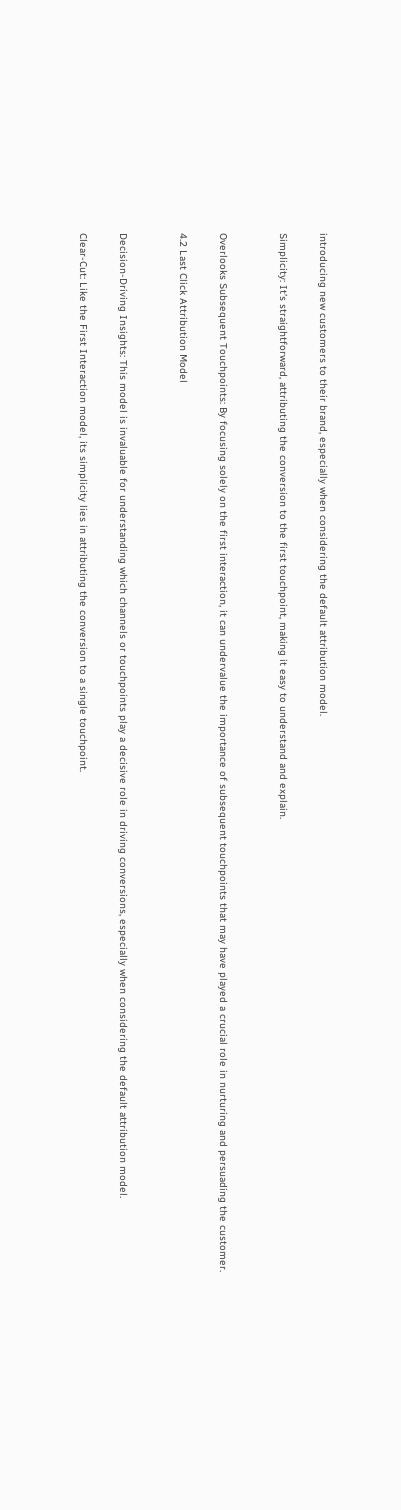introducing new customers to their brand, especially when considering the default attribution model.

Simplicity: It’s straightforward, attributing the conversion to the first touchpoint, making it easy to understand and explain.


Overlooks Subsequent Touchpoints: By focusing solely on the first interaction, it can undervalue the importance of subsequent touchpoints that may have played a crucial role in nurturing and persuading the customer.

4.2 Last Click Attribution Model


Decision-Driving Insights: This model is invaluable for understanding which channels or touchpoints play a decisive role in driving conversions, especially when considering the default attribution model.

Clear-Cut: Like the First Interaction model, its simplicity lies in attributing the conversion to a single touchpoint.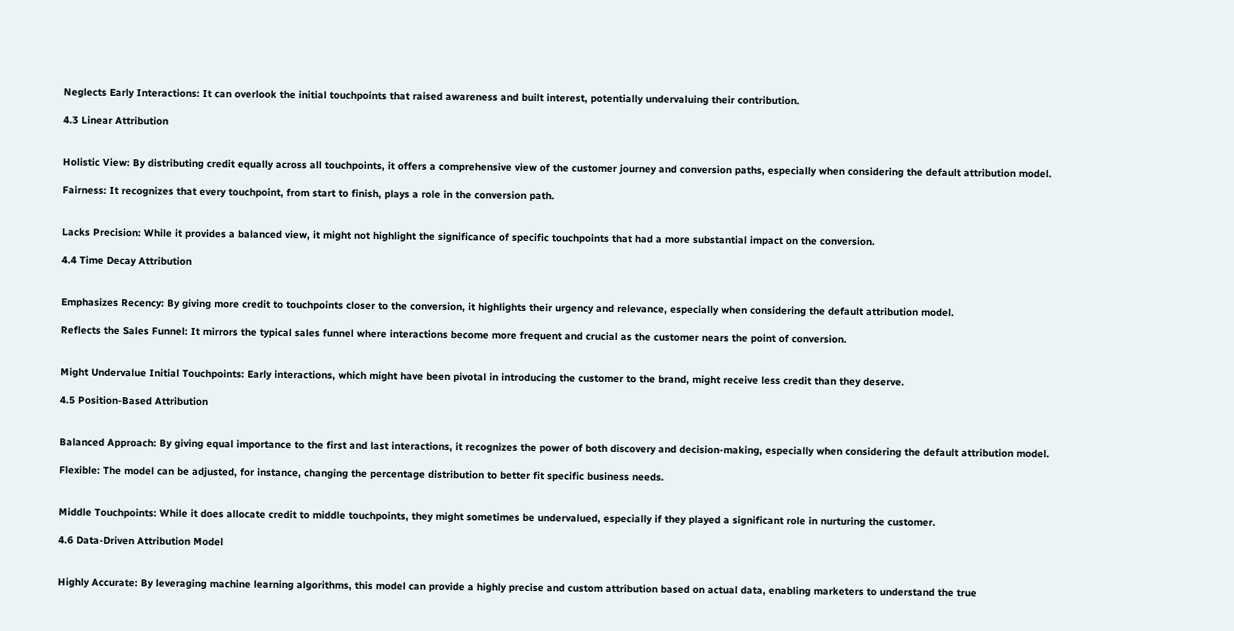Neglects Early Interactions: It can overlook the initial touchpoints that raised awareness and built interest, potentially undervaluing their contribution.

4.3 Linear Attribution


Holistic View: By distributing credit equally across all touchpoints, it offers a comprehensive view of the customer journey and conversion paths, especially when considering the default attribution model.

Fairness: It recognizes that every touchpoint, from start to finish, plays a role in the conversion path.


Lacks Precision: While it provides a balanced view, it might not highlight the significance of specific touchpoints that had a more substantial impact on the conversion.

4.4 Time Decay Attribution


Emphasizes Recency: By giving more credit to touchpoints closer to the conversion, it highlights their urgency and relevance, especially when considering the default attribution model.

Reflects the Sales Funnel: It mirrors the typical sales funnel where interactions become more frequent and crucial as the customer nears the point of conversion.


Might Undervalue Initial Touchpoints: Early interactions, which might have been pivotal in introducing the customer to the brand, might receive less credit than they deserve.

4.5 Position-Based Attribution


Balanced Approach: By giving equal importance to the first and last interactions, it recognizes the power of both discovery and decision-making, especially when considering the default attribution model.

Flexible: The model can be adjusted, for instance, changing the percentage distribution to better fit specific business needs.


Middle Touchpoints: While it does allocate credit to middle touchpoints, they might sometimes be undervalued, especially if they played a significant role in nurturing the customer.

4.6 Data-Driven Attribution Model


Highly Accurate: By leveraging machine learning algorithms, this model can provide a highly precise and custom attribution based on actual data, enabling marketers to understand the true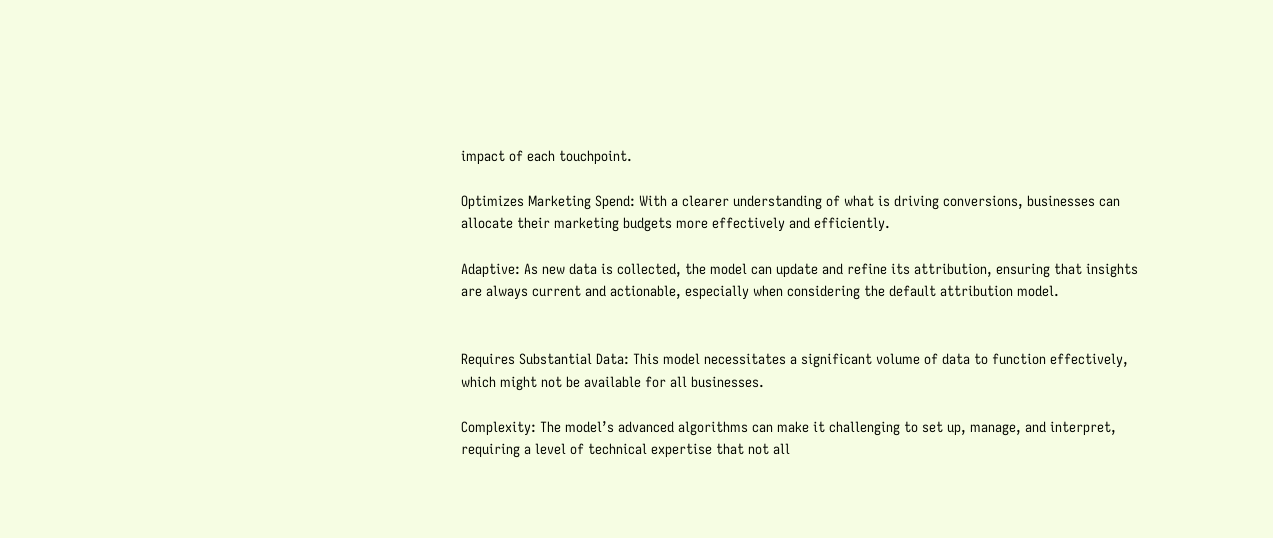impact of each touchpoint.

Optimizes Marketing Spend: With a clearer understanding of what is driving conversions, businesses can allocate their marketing budgets more effectively and efficiently.

Adaptive: As new data is collected, the model can update and refine its attribution, ensuring that insights are always current and actionable, especially when considering the default attribution model.


Requires Substantial Data: This model necessitates a significant volume of data to function effectively, which might not be available for all businesses.

Complexity: The model’s advanced algorithms can make it challenging to set up, manage, and interpret, requiring a level of technical expertise that not all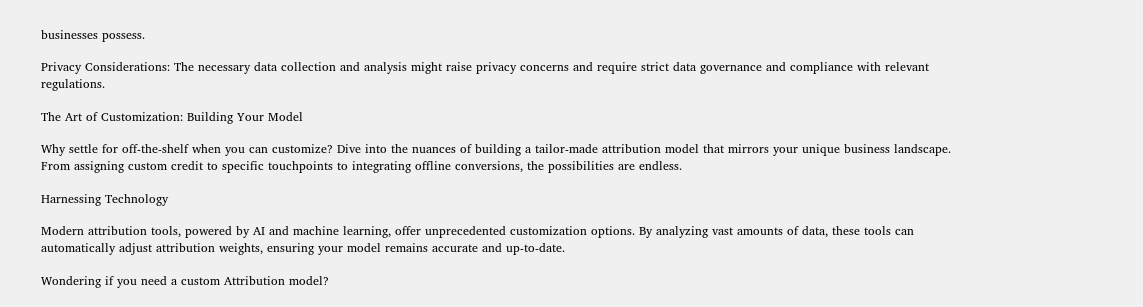businesses possess.

Privacy Considerations: The necessary data collection and analysis might raise privacy concerns and require strict data governance and compliance with relevant regulations.

The Art of Customization: Building Your Model

Why settle for off-the-shelf when you can customize? Dive into the nuances of building a tailor-made attribution model that mirrors your unique business landscape. From assigning custom credit to specific touchpoints to integrating offline conversions, the possibilities are endless.

Harnessing Technology

Modern attribution tools, powered by AI and machine learning, offer unprecedented customization options. By analyzing vast amounts of data, these tools can automatically adjust attribution weights, ensuring your model remains accurate and up-to-date.

Wondering if you need a custom Attribution model?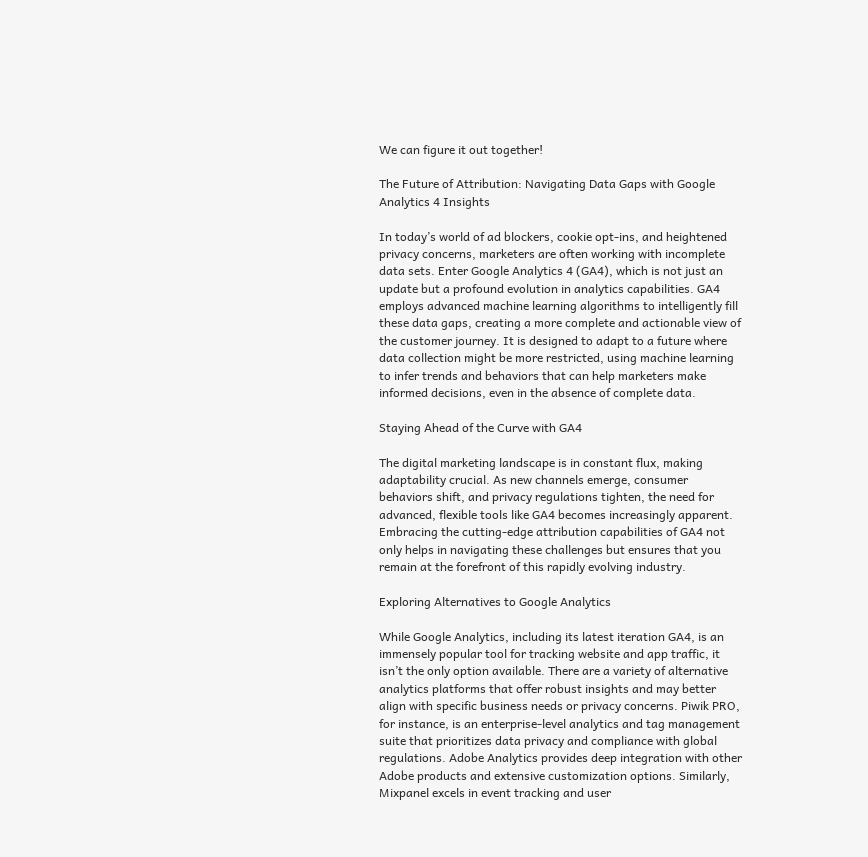We can figure it out together!

The Future of Attribution: Navigating Data Gaps with Google Analytics 4 Insights

In today’s world of ad blockers, cookie opt-ins, and heightened privacy concerns, marketers are often working with incomplete data sets. Enter Google Analytics 4 (GA4), which is not just an update but a profound evolution in analytics capabilities. GA4 employs advanced machine learning algorithms to intelligently fill these data gaps, creating a more complete and actionable view of the customer journey. It is designed to adapt to a future where data collection might be more restricted, using machine learning to infer trends and behaviors that can help marketers make informed decisions, even in the absence of complete data.

Staying Ahead of the Curve with GA4

The digital marketing landscape is in constant flux, making adaptability crucial. As new channels emerge, consumer behaviors shift, and privacy regulations tighten, the need for advanced, flexible tools like GA4 becomes increasingly apparent. Embracing the cutting-edge attribution capabilities of GA4 not only helps in navigating these challenges but ensures that you remain at the forefront of this rapidly evolving industry.

Exploring Alternatives to Google Analytics

While Google Analytics, including its latest iteration GA4, is an immensely popular tool for tracking website and app traffic, it isn’t the only option available. There are a variety of alternative analytics platforms that offer robust insights and may better align with specific business needs or privacy concerns. Piwik PRO, for instance, is an enterprise-level analytics and tag management suite that prioritizes data privacy and compliance with global regulations. Adobe Analytics provides deep integration with other Adobe products and extensive customization options. Similarly, Mixpanel excels in event tracking and user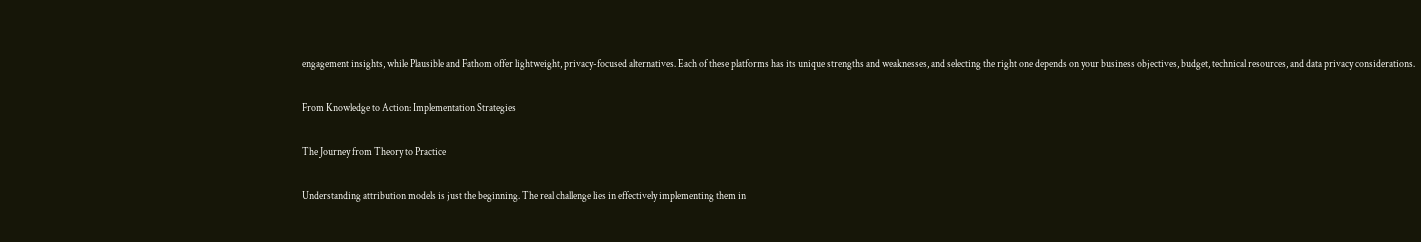engagement insights, while Plausible and Fathom offer lightweight, privacy-focused alternatives. Each of these platforms has its unique strengths and weaknesses, and selecting the right one depends on your business objectives, budget, technical resources, and data privacy considerations.

From Knowledge to Action: Implementation Strategies

The Journey from Theory to Practice

Understanding attribution models is just the beginning. The real challenge lies in effectively implementing them in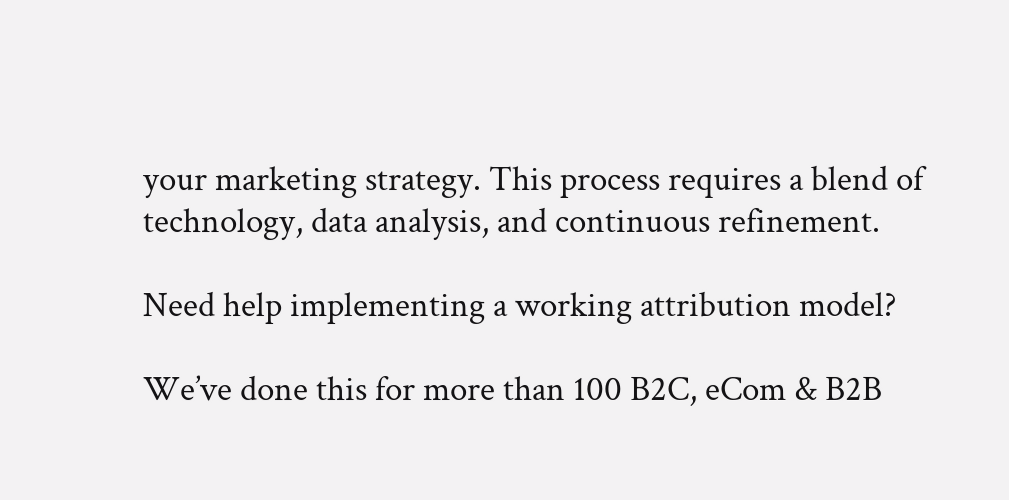your marketing strategy. This process requires a blend of technology, data analysis, and continuous refinement.

Need help implementing a working attribution model?

We’ve done this for more than 100 B2C, eCom & B2B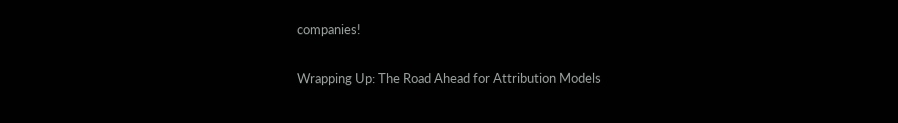companies!

Wrapping Up: The Road Ahead for Attribution Models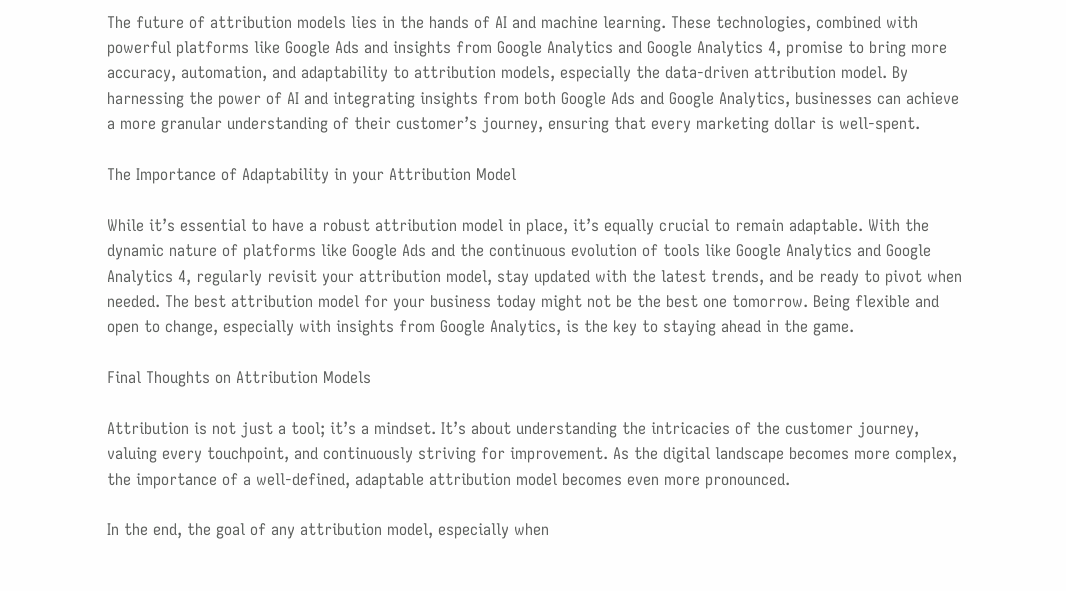The future of attribution models lies in the hands of AI and machine learning. These technologies, combined with powerful platforms like Google Ads and insights from Google Analytics and Google Analytics 4, promise to bring more accuracy, automation, and adaptability to attribution models, especially the data-driven attribution model. By harnessing the power of AI and integrating insights from both Google Ads and Google Analytics, businesses can achieve a more granular understanding of their customer’s journey, ensuring that every marketing dollar is well-spent.

The Importance of Adaptability in your Attribution Model

While it’s essential to have a robust attribution model in place, it’s equally crucial to remain adaptable. With the dynamic nature of platforms like Google Ads and the continuous evolution of tools like Google Analytics and Google Analytics 4, regularly revisit your attribution model, stay updated with the latest trends, and be ready to pivot when needed. The best attribution model for your business today might not be the best one tomorrow. Being flexible and open to change, especially with insights from Google Analytics, is the key to staying ahead in the game.

Final Thoughts on Attribution Models

Attribution is not just a tool; it’s a mindset. It’s about understanding the intricacies of the customer journey, valuing every touchpoint, and continuously striving for improvement. As the digital landscape becomes more complex, the importance of a well-defined, adaptable attribution model becomes even more pronounced.

In the end, the goal of any attribution model, especially when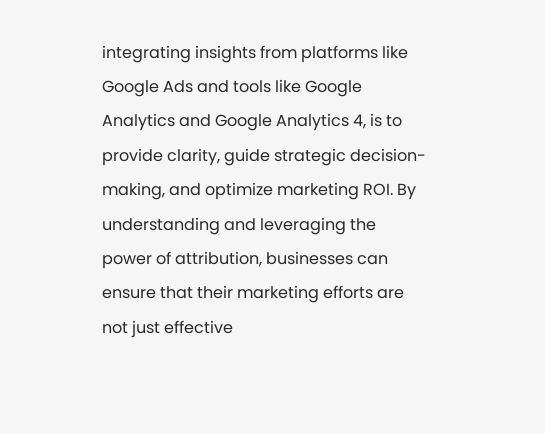integrating insights from platforms like Google Ads and tools like Google Analytics and Google Analytics 4, is to provide clarity, guide strategic decision-making, and optimize marketing ROI. By understanding and leveraging the power of attribution, businesses can ensure that their marketing efforts are not just effective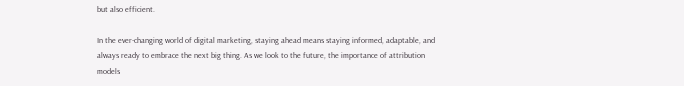but also efficient.

In the ever-changing world of digital marketing, staying ahead means staying informed, adaptable, and always ready to embrace the next big thing. As we look to the future, the importance of attribution models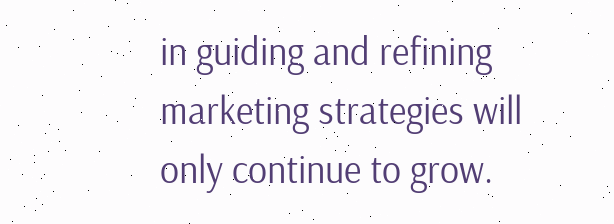in guiding and refining marketing strategies will only continue to grow.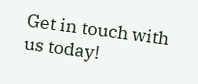Get in touch with us today!